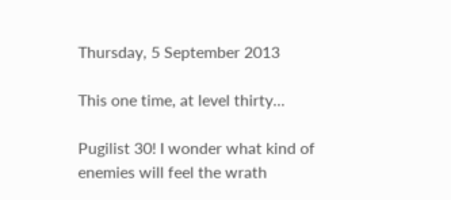Thursday, 5 September 2013

This one time, at level thirty...

Pugilist 30! I wonder what kind of enemies will feel the wrath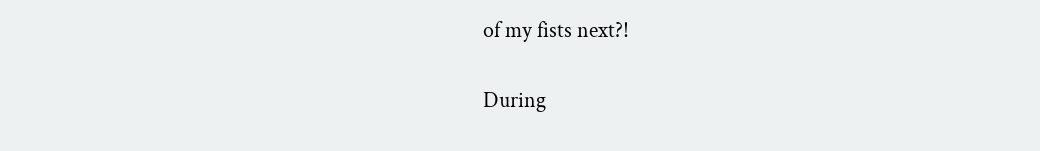of my fists next?!

During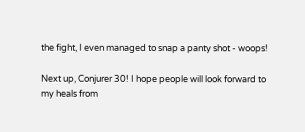the fight, I even managed to snap a panty shot - woops!

Next up, Conjurer 30! I hope people will look forward to my heals from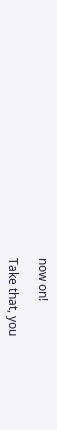now on!

Take that, you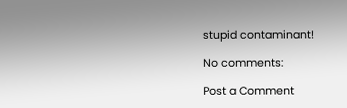stupid contaminant!

No comments:

Post a Comment